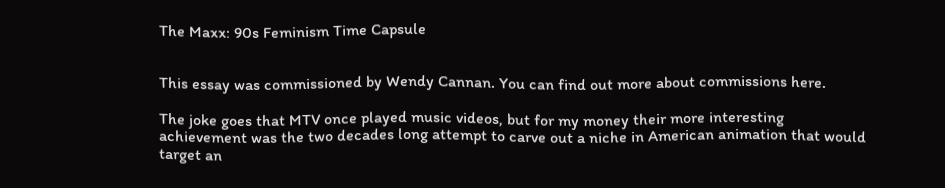The Maxx: 90s Feminism Time Capsule


This essay was commissioned by Wendy Cannan. You can find out more about commissions here.

The joke goes that MTV once played music videos, but for my money their more interesting achievement was the two decades long attempt to carve out a niche in American animation that would target an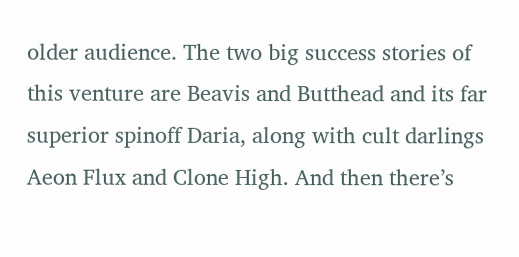older audience. The two big success stories of this venture are Beavis and Butthead and its far superior spinoff Daria, along with cult darlings Aeon Flux and Clone High. And then there’s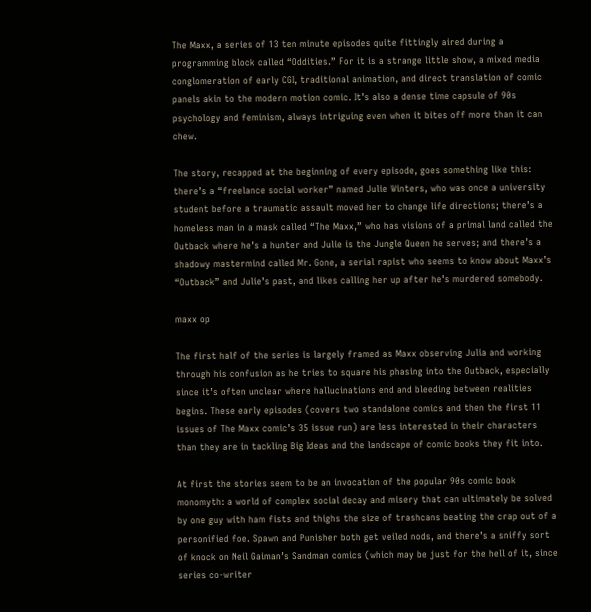The Maxx, a series of 13 ten minute episodes quite fittingly aired during a programming block called “Oddities.” For it is a strange little show, a mixed media conglomeration of early CGI, traditional animation, and direct translation of comic panels akin to the modern motion comic. It’s also a dense time capsule of 90s psychology and feminism, always intriguing even when it bites off more than it can chew.

The story, recapped at the beginning of every episode, goes something like this: there’s a “freelance social worker” named Julie Winters, who was once a university student before a traumatic assault moved her to change life directions; there’s a homeless man in a mask called “The Maxx,” who has visions of a primal land called the Outback where he’s a hunter and Julie is the Jungle Queen he serves; and there’s a shadowy mastermind called Mr. Gone, a serial rapist who seems to know about Maxx’s “Outback” and Julie’s past, and likes calling her up after he’s murdered somebody.

maxx op

The first half of the series is largely framed as Maxx observing Julia and working through his confusion as he tries to square his phasing into the Outback, especially since it’s often unclear where hallucinations end and bleeding between realities begins. These early episodes (covers two standalone comics and then the first 11 issues of The Maxx comic’s 35 issue run) are less interested in their characters than they are in tackling Big Ideas and the landscape of comic books they fit into.

At first the stories seem to be an invocation of the popular 90s comic book monomyth: a world of complex social decay and misery that can ultimately be solved by one guy with ham fists and thighs the size of trashcans beating the crap out of a personified foe. Spawn and Punisher both get veiled nods, and there’s a sniffy sort of knock on Neil Gaiman’s Sandman comics (which may be just for the hell of it, since series co-writer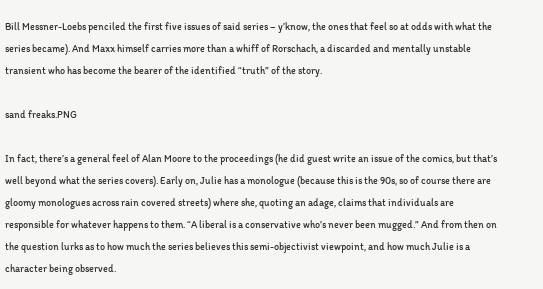Bill Messner-Loebs penciled the first five issues of said series – y’know, the ones that feel so at odds with what the series became). And Maxx himself carries more than a whiff of Rorschach, a discarded and mentally unstable transient who has become the bearer of the identified “truth” of the story.

sand freaks.PNG

In fact, there’s a general feel of Alan Moore to the proceedings (he did guest write an issue of the comics, but that’s well beyond what the series covers). Early on, Julie has a monologue (because this is the 90s, so of course there are gloomy monologues across rain covered streets) where she, quoting an adage, claims that individuals are responsible for whatever happens to them. “A liberal is a conservative who’s never been mugged.” And from then on the question lurks as to how much the series believes this semi-objectivist viewpoint, and how much Julie is a character being observed.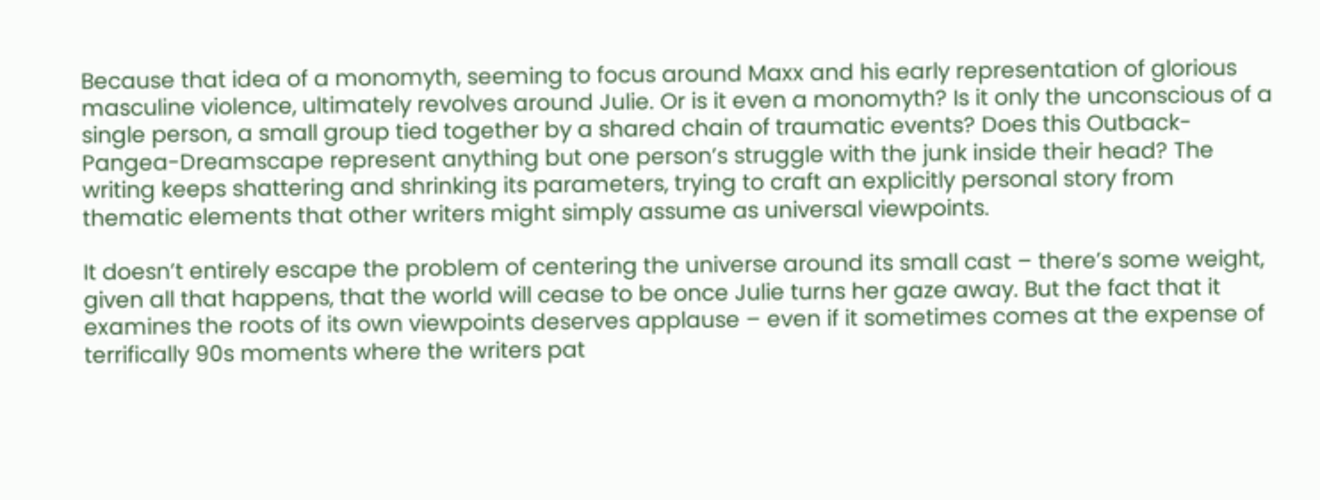Because that idea of a monomyth, seeming to focus around Maxx and his early representation of glorious masculine violence, ultimately revolves around Julie. Or is it even a monomyth? Is it only the unconscious of a single person, a small group tied together by a shared chain of traumatic events? Does this Outback-Pangea-Dreamscape represent anything but one person’s struggle with the junk inside their head? The writing keeps shattering and shrinking its parameters, trying to craft an explicitly personal story from thematic elements that other writers might simply assume as universal viewpoints.

It doesn’t entirely escape the problem of centering the universe around its small cast – there’s some weight, given all that happens, that the world will cease to be once Julie turns her gaze away. But the fact that it examines the roots of its own viewpoints deserves applause – even if it sometimes comes at the expense of terrifically 90s moments where the writers pat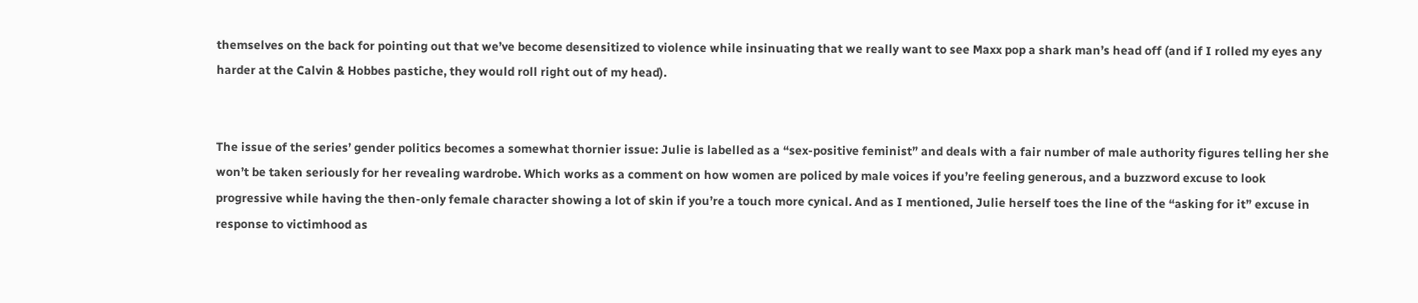themselves on the back for pointing out that we’ve become desensitized to violence while insinuating that we really want to see Maxx pop a shark man’s head off (and if I rolled my eyes any harder at the Calvin & Hobbes pastiche, they would roll right out of my head).


The issue of the series’ gender politics becomes a somewhat thornier issue: Julie is labelled as a “sex-positive feminist” and deals with a fair number of male authority figures telling her she won’t be taken seriously for her revealing wardrobe. Which works as a comment on how women are policed by male voices if you’re feeling generous, and a buzzword excuse to look progressive while having the then-only female character showing a lot of skin if you’re a touch more cynical. And as I mentioned, Julie herself toes the line of the “asking for it” excuse in response to victimhood as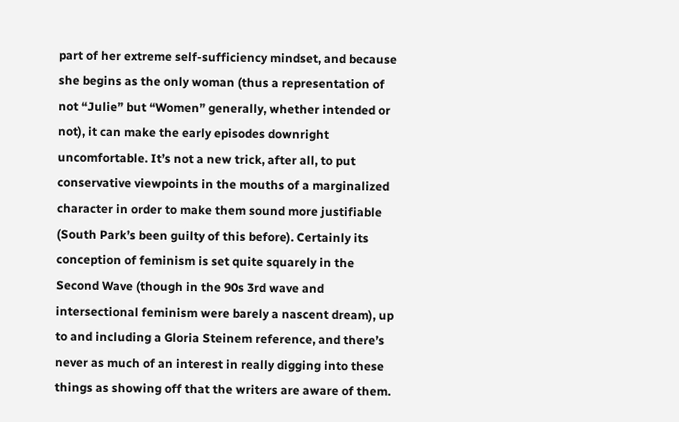part of her extreme self-sufficiency mindset, and because she begins as the only woman (thus a representation of not “Julie” but “Women” generally, whether intended or not), it can make the early episodes downright uncomfortable. It’s not a new trick, after all, to put conservative viewpoints in the mouths of a marginalized character in order to make them sound more justifiable (South Park’s been guilty of this before). Certainly its conception of feminism is set quite squarely in the Second Wave (though in the 90s 3rd wave and intersectional feminism were barely a nascent dream), up to and including a Gloria Steinem reference, and there’s never as much of an interest in really digging into these things as showing off that the writers are aware of them.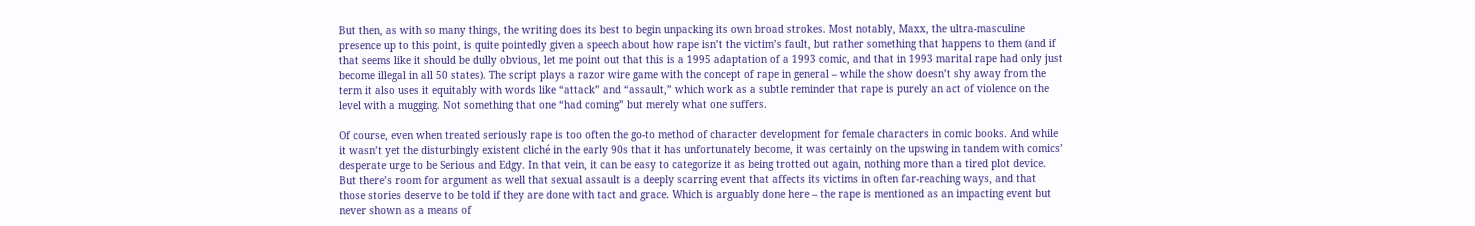But then, as with so many things, the writing does its best to begin unpacking its own broad strokes. Most notably, Maxx, the ultra-masculine presence up to this point, is quite pointedly given a speech about how rape isn’t the victim’s fault, but rather something that happens to them (and if that seems like it should be dully obvious, let me point out that this is a 1995 adaptation of a 1993 comic, and that in 1993 marital rape had only just become illegal in all 50 states). The script plays a razor wire game with the concept of rape in general – while the show doesn’t shy away from the term it also uses it equitably with words like “attack” and “assault,” which work as a subtle reminder that rape is purely an act of violence on the level with a mugging. Not something that one “had coming” but merely what one suffers.

Of course, even when treated seriously rape is too often the go-to method of character development for female characters in comic books. And while it wasn’t yet the disturbingly existent cliché in the early 90s that it has unfortunately become, it was certainly on the upswing in tandem with comics’ desperate urge to be Serious and Edgy. In that vein, it can be easy to categorize it as being trotted out again, nothing more than a tired plot device. But there’s room for argument as well that sexual assault is a deeply scarring event that affects its victims in often far-reaching ways, and that those stories deserve to be told if they are done with tact and grace. Which is arguably done here – the rape is mentioned as an impacting event but never shown as a means of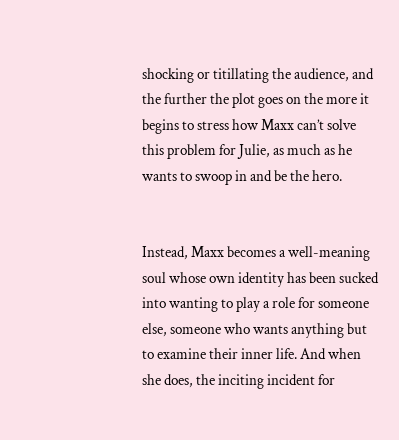shocking or titillating the audience, and the further the plot goes on the more it begins to stress how Maxx can’t solve this problem for Julie, as much as he wants to swoop in and be the hero.


Instead, Maxx becomes a well-meaning soul whose own identity has been sucked into wanting to play a role for someone else, someone who wants anything but to examine their inner life. And when she does, the inciting incident for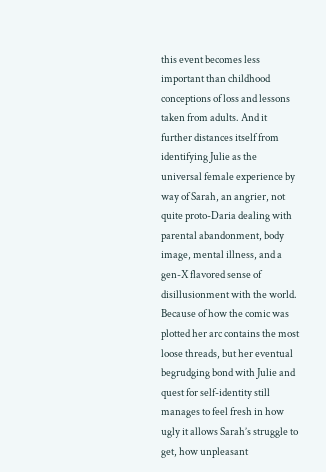this event becomes less important than childhood conceptions of loss and lessons taken from adults. And it further distances itself from identifying Julie as the universal female experience by way of Sarah, an angrier, not quite proto-Daria dealing with parental abandonment, body image, mental illness, and a gen-X flavored sense of disillusionment with the world. Because of how the comic was plotted her arc contains the most loose threads, but her eventual begrudging bond with Julie and quest for self-identity still manages to feel fresh in how ugly it allows Sarah’s struggle to get, how unpleasant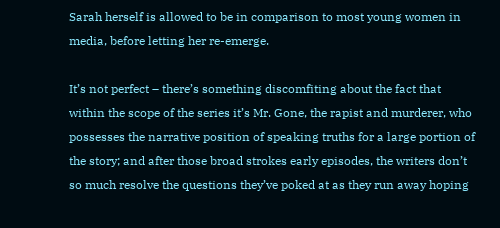Sarah herself is allowed to be in comparison to most young women in media, before letting her re-emerge.

It’s not perfect – there’s something discomfiting about the fact that within the scope of the series it’s Mr. Gone, the rapist and murderer, who possesses the narrative position of speaking truths for a large portion of the story; and after those broad strokes early episodes, the writers don’t so much resolve the questions they’ve poked at as they run away hoping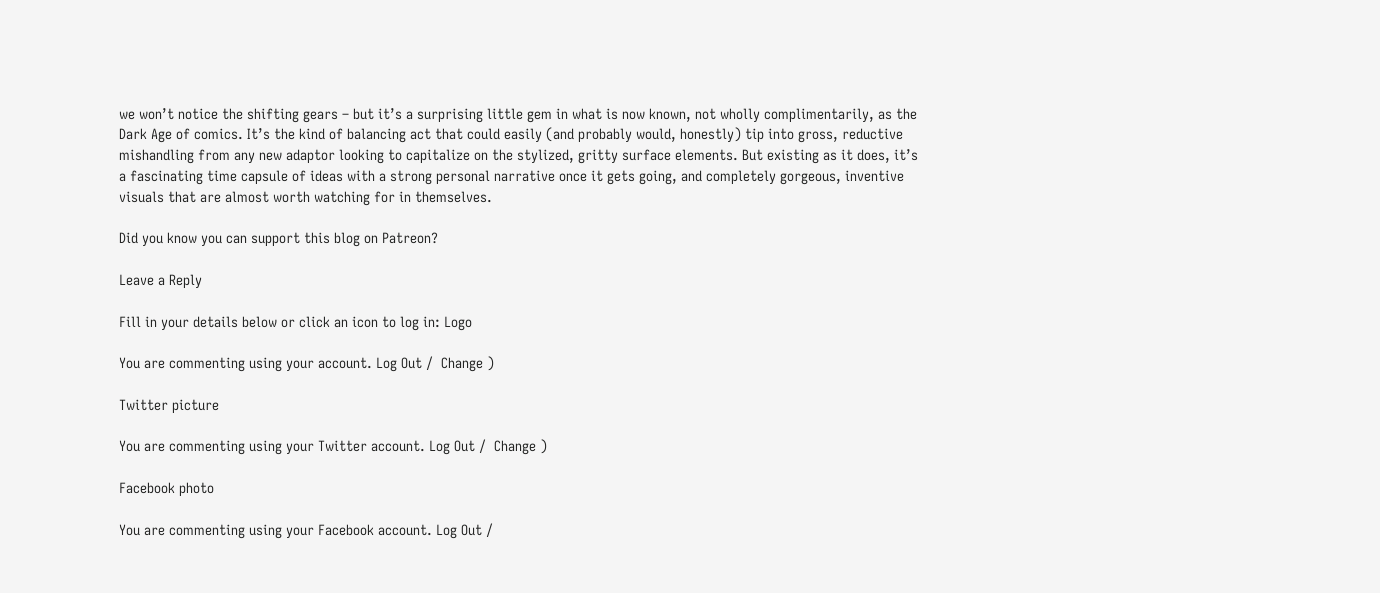we won’t notice the shifting gears – but it’s a surprising little gem in what is now known, not wholly complimentarily, as the Dark Age of comics. It’s the kind of balancing act that could easily (and probably would, honestly) tip into gross, reductive mishandling from any new adaptor looking to capitalize on the stylized, gritty surface elements. But existing as it does, it’s a fascinating time capsule of ideas with a strong personal narrative once it gets going, and completely gorgeous, inventive visuals that are almost worth watching for in themselves.

Did you know you can support this blog on Patreon?

Leave a Reply

Fill in your details below or click an icon to log in: Logo

You are commenting using your account. Log Out /  Change )

Twitter picture

You are commenting using your Twitter account. Log Out /  Change )

Facebook photo

You are commenting using your Facebook account. Log Out /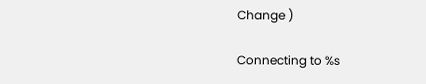Change )

Connecting to %s